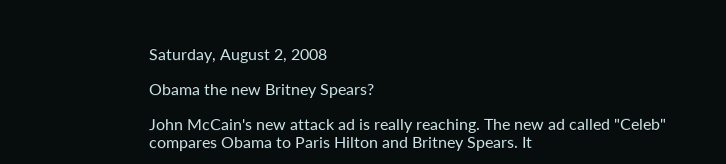Saturday, August 2, 2008

Obama the new Britney Spears?

John McCain's new attack ad is really reaching. The new ad called "Celeb" compares Obama to Paris Hilton and Britney Spears. It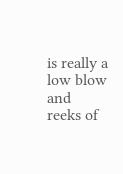is really a low blow and reeks of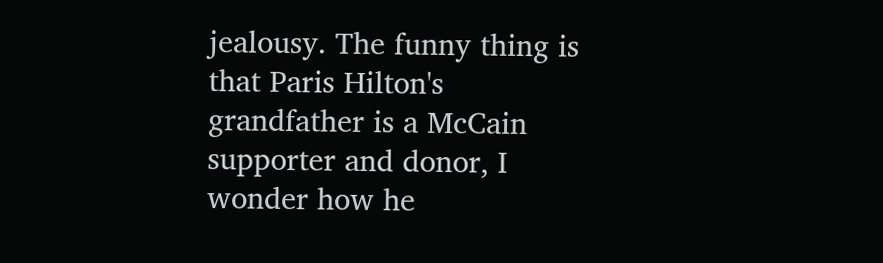jealousy. The funny thing is that Paris Hilton's grandfather is a McCain supporter and donor, I wonder how he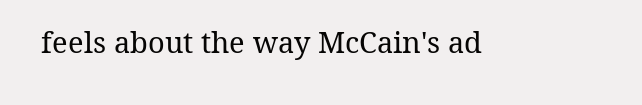feels about the way McCain's ad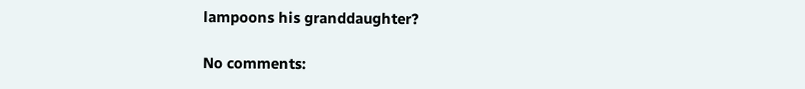lampoons his granddaughter?

No comments: